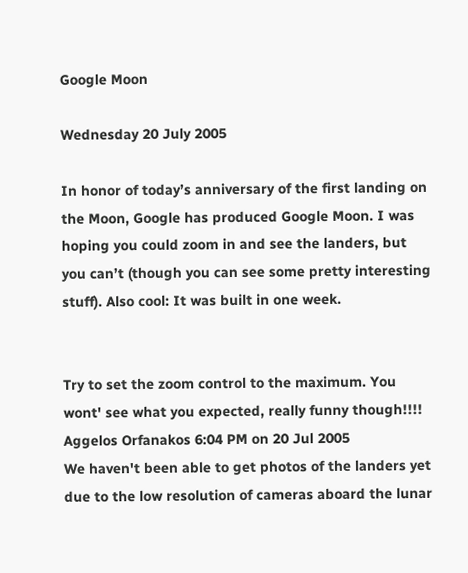Google Moon

Wednesday 20 July 2005

In honor of today’s anniversary of the first landing on the Moon, Google has produced Google Moon. I was hoping you could zoom in and see the landers, but you can’t (though you can see some pretty interesting stuff). Also cool: It was built in one week.


Try to set the zoom control to the maximum. You wont' see what you expected, really funny though!!!!
Aggelos Orfanakos 6:04 PM on 20 Jul 2005
We haven't been able to get photos of the landers yet due to the low resolution of cameras aboard the lunar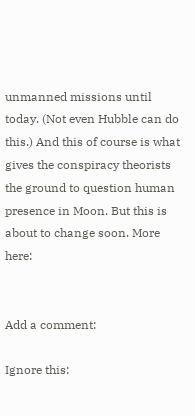unmanned missions until today. (Not even Hubble can do this.) And this of course is what gives the conspiracy theorists the ground to question human presence in Moon. But this is about to change soon. More here:


Add a comment:

Ignore this: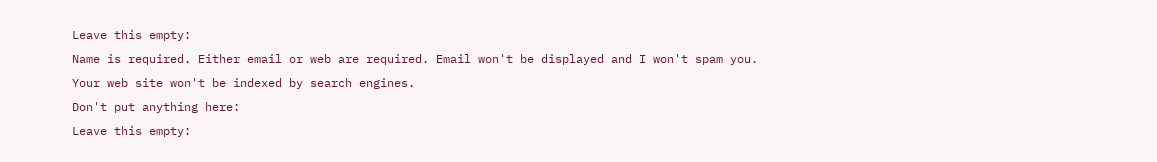Leave this empty:
Name is required. Either email or web are required. Email won't be displayed and I won't spam you. Your web site won't be indexed by search engines.
Don't put anything here:
Leave this empty: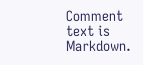Comment text is Markdown.